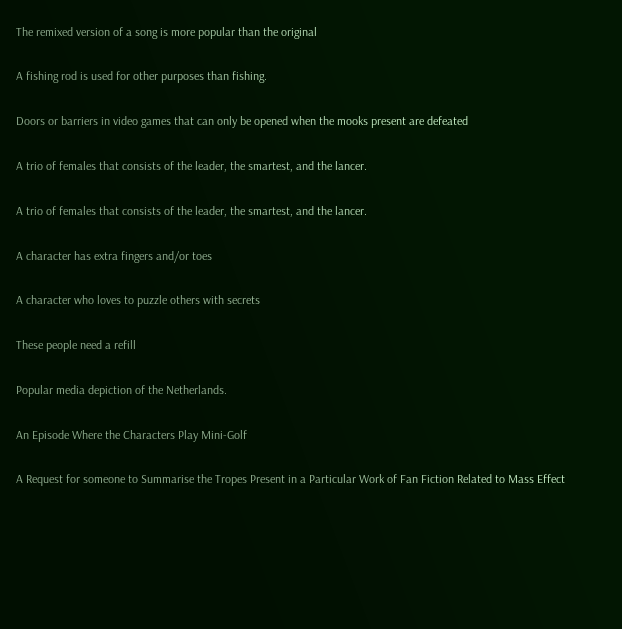The remixed version of a song is more popular than the original

A fishing rod is used for other purposes than fishing.

Doors or barriers in video games that can only be opened when the mooks present are defeated

A trio of females that consists of the leader, the smartest, and the lancer.

A trio of females that consists of the leader, the smartest, and the lancer.

A character has extra fingers and/or toes

A character who loves to puzzle others with secrets

These people need a refill

Popular media depiction of the Netherlands.

An Episode Where the Characters Play Mini-Golf

A Request for someone to Summarise the Tropes Present in a Particular Work of Fan Fiction Related to Mass Effect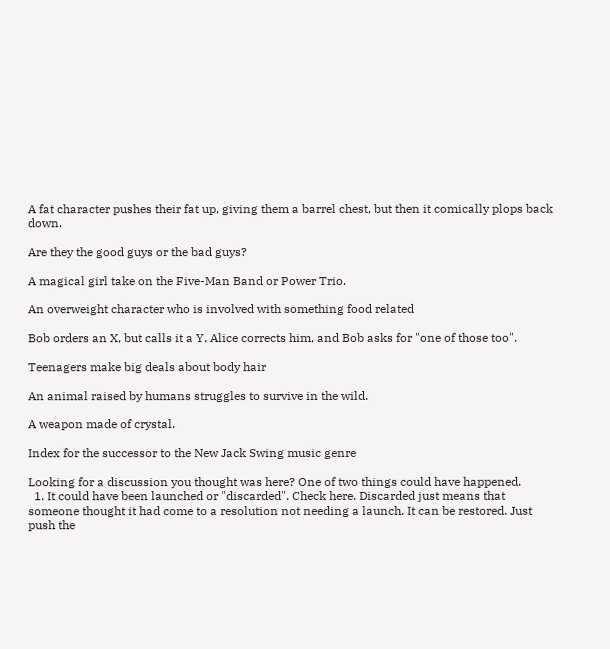A fat character pushes their fat up, giving them a barrel chest, but then it comically plops back down.

Are they the good guys or the bad guys?

A magical girl take on the Five-Man Band or Power Trio.

An overweight character who is involved with something food related

Bob orders an X, but calls it a Y. Alice corrects him, and Bob asks for "one of those too".

Teenagers make big deals about body hair

An animal raised by humans struggles to survive in the wild.

A weapon made of crystal.

Index for the successor to the New Jack Swing music genre

Looking for a discussion you thought was here? One of two things could have happened.
  1. It could have been launched or "discarded". Check here. Discarded just means that someone thought it had come to a resolution not needing a launch. It can be restored. Just push the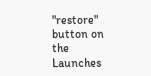"restore" button on the Launches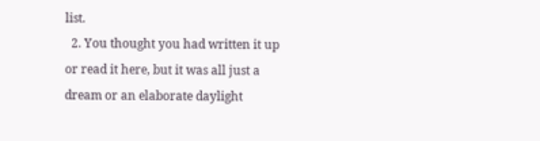list.
  2. You thought you had written it up or read it here, but it was all just a dream or an elaborate daylight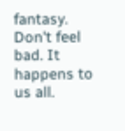fantasy. Don't feel bad. It happens to us all.